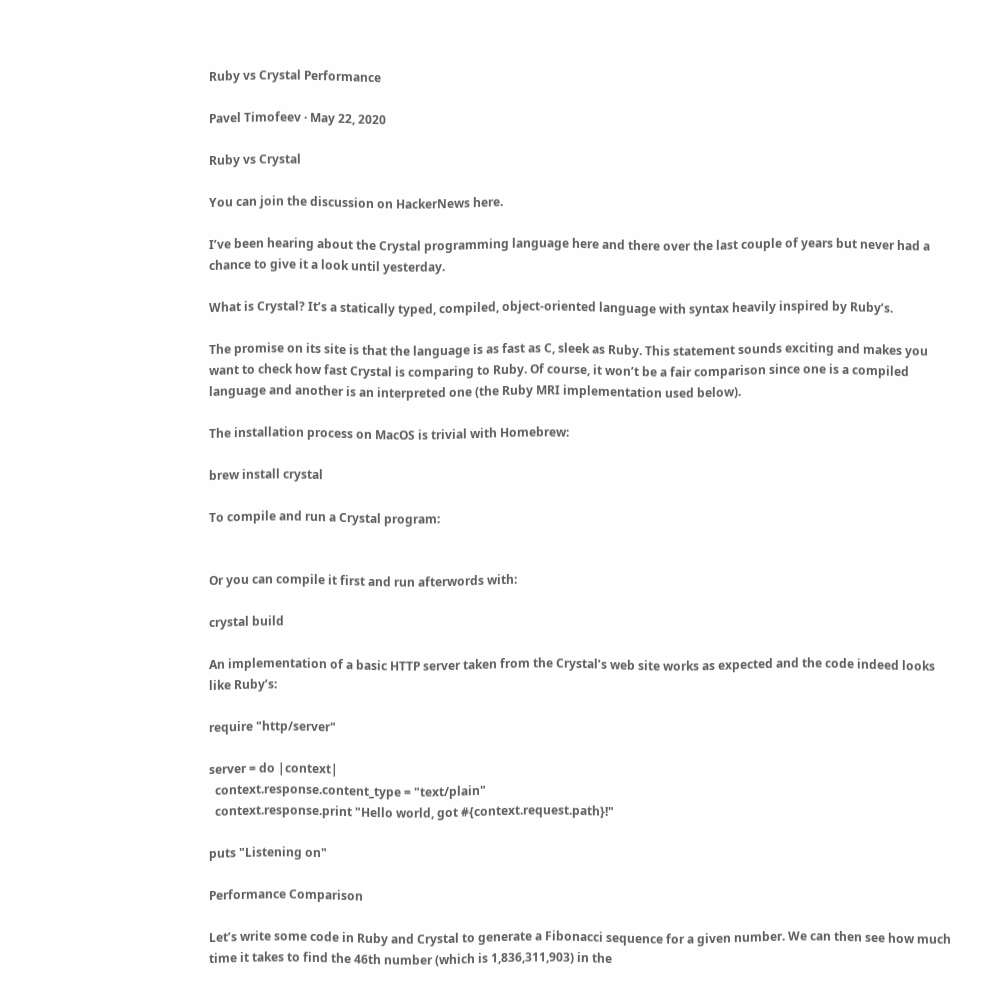Ruby vs Crystal Performance

Pavel Timofeev · May 22, 2020

Ruby vs Crystal

You can join the discussion on HackerNews here.

I’ve been hearing about the Crystal programming language here and there over the last couple of years but never had a chance to give it a look until yesterday.

What is Crystal? It’s a statically typed, compiled, object-oriented language with syntax heavily inspired by Ruby’s.

The promise on its site is that the language is as fast as C, sleek as Ruby. This statement sounds exciting and makes you want to check how fast Crystal is comparing to Ruby. Of course, it won’t be a fair comparison since one is a compiled language and another is an interpreted one (the Ruby MRI implementation used below).

The installation process on MacOS is trivial with Homebrew:

brew install crystal

To compile and run a Crystal program:


Or you can compile it first and run afterwords with:

crystal build

An implementation of a basic HTTP server taken from the Crystal’s web site works as expected and the code indeed looks like Ruby’s:

require "http/server"

server = do |context|
  context.response.content_type = "text/plain"
  context.response.print "Hello world, got #{context.request.path}!"

puts "Listening on"

Performance Comparison

Let’s write some code in Ruby and Crystal to generate a Fibonacci sequence for a given number. We can then see how much time it takes to find the 46th number (which is 1,836,311,903) in the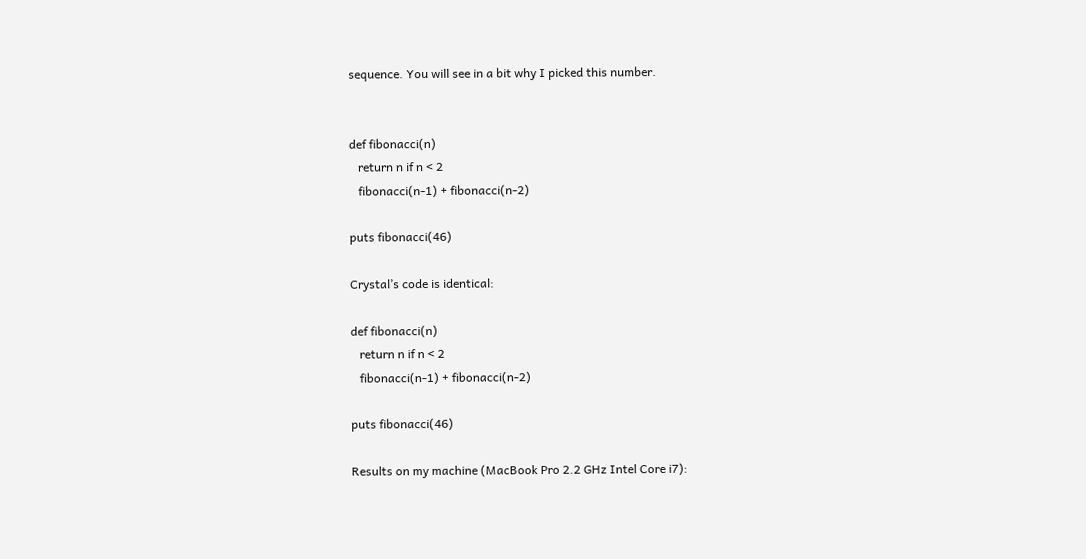sequence. You will see in a bit why I picked this number.


def fibonacci(n)
   return n if n < 2
   fibonacci(n-1) + fibonacci(n-2)

puts fibonacci(46)

Crystal’s code is identical:

def fibonacci(n)
   return n if n < 2
   fibonacci(n-1) + fibonacci(n-2)

puts fibonacci(46)

Results on my machine (MacBook Pro 2.2 GHz Intel Core i7):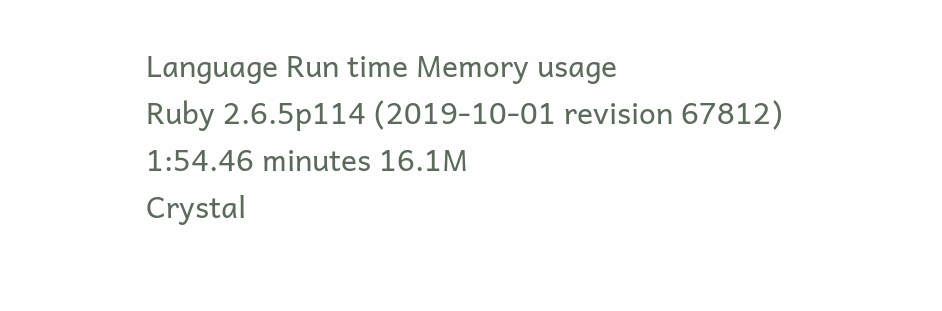Language Run time Memory usage
Ruby 2.6.5p114 (2019-10-01 revision 67812) 1:54.46 minutes 16.1M
Crystal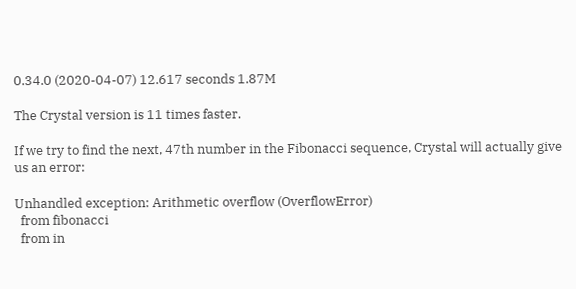0.34.0 (2020-04-07) 12.617 seconds 1.87M

The Crystal version is 11 times faster.

If we try to find the next, 47th number in the Fibonacci sequence, Crystal will actually give us an error:

Unhandled exception: Arithmetic overflow (OverflowError)
  from fibonacci
  from in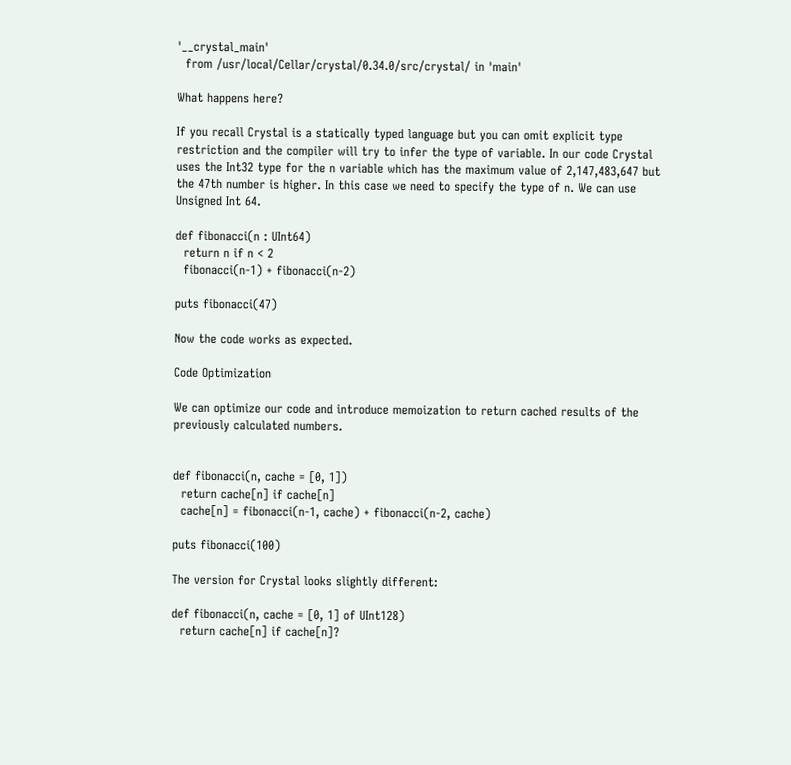'__crystal_main'
  from /usr/local/Cellar/crystal/0.34.0/src/crystal/ in 'main'

What happens here?

If you recall Crystal is a statically typed language but you can omit explicit type restriction and the compiler will try to infer the type of variable. In our code Crystal uses the Int32 type for the n variable which has the maximum value of 2,147,483,647 but the 47th number is higher. In this case we need to specify the type of n. We can use Unsigned Int 64.

def fibonacci(n : UInt64)
  return n if n < 2
  fibonacci(n-1) + fibonacci(n-2)

puts fibonacci(47)

Now the code works as expected.

Code Optimization

We can optimize our code and introduce memoization to return cached results of the previously calculated numbers.


def fibonacci(n, cache = [0, 1])
  return cache[n] if cache[n]
  cache[n] = fibonacci(n-1, cache) + fibonacci(n-2, cache)

puts fibonacci(100)

The version for Crystal looks slightly different:

def fibonacci(n, cache = [0, 1] of UInt128)
  return cache[n] if cache[n]?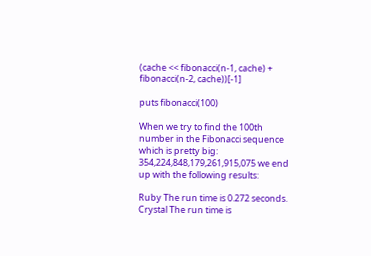(cache << fibonacci(n-1, cache) + fibonacci(n-2, cache))[-1]

puts fibonacci(100)

When we try to find the 100th number in the Fibonacci sequence which is pretty big: 354,224,848,179,261,915,075 we end up with the following results:

Ruby The run time is 0.272 seconds.
Crystal The run time is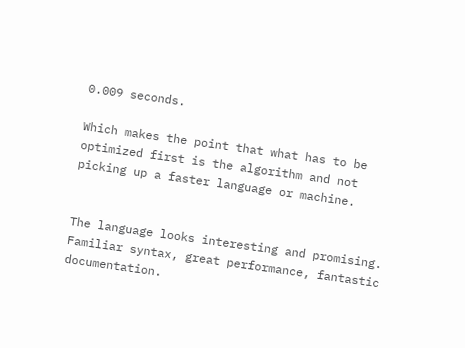0.009 seconds.

Which makes the point that what has to be optimized first is the algorithm and not picking up a faster language or machine.


The language looks interesting and promising. Familiar syntax, great performance, fantastic documentation.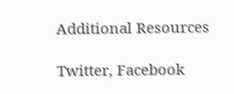Additional Resources

Twitter, Facebook